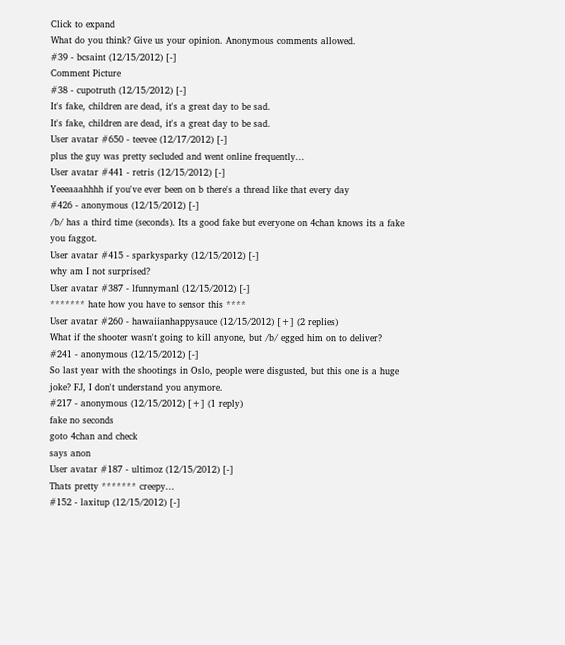Click to expand
What do you think? Give us your opinion. Anonymous comments allowed.
#39 - bcsaint (12/15/2012) [-]
Comment Picture
#38 - cupotruth (12/15/2012) [-]
It's fake, children are dead, it's a great day to be sad.
It's fake, children are dead, it's a great day to be sad.
User avatar #650 - teevee (12/17/2012) [-]
plus the guy was pretty secluded and went online frequently...
User avatar #441 - retris (12/15/2012) [-]
Yeeeaaahhhh if you've ever been on b there's a thread like that every day
#426 - anonymous (12/15/2012) [-]
/b/ has a third time (seconds). Its a good fake but everyone on 4chan knows its a fake you faggot.
User avatar #415 - sparkysparky (12/15/2012) [-]
why am I not surprised?
User avatar #387 - lfunnymanl (12/15/2012) [-]
******* hate how you have to sensor this ****
User avatar #260 - hawaiianhappysauce (12/15/2012) [+] (2 replies)
What if the shooter wasn't going to kill anyone, but /b/ egged him on to deliver?
#241 - anonymous (12/15/2012) [-]
So last year with the shootings in Oslo, people were disgusted, but this one is a huge joke? FJ, I don't understand you anymore.
#217 - anonymous (12/15/2012) [+] (1 reply)
fake no seconds
goto 4chan and check
says anon
User avatar #187 - ultimoz (12/15/2012) [-]
Thats pretty ******* creepy...
#152 - laxitup (12/15/2012) [-]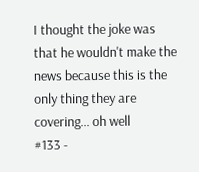I thought the joke was that he wouldn't make the news because this is the only thing they are covering... oh well
#133 -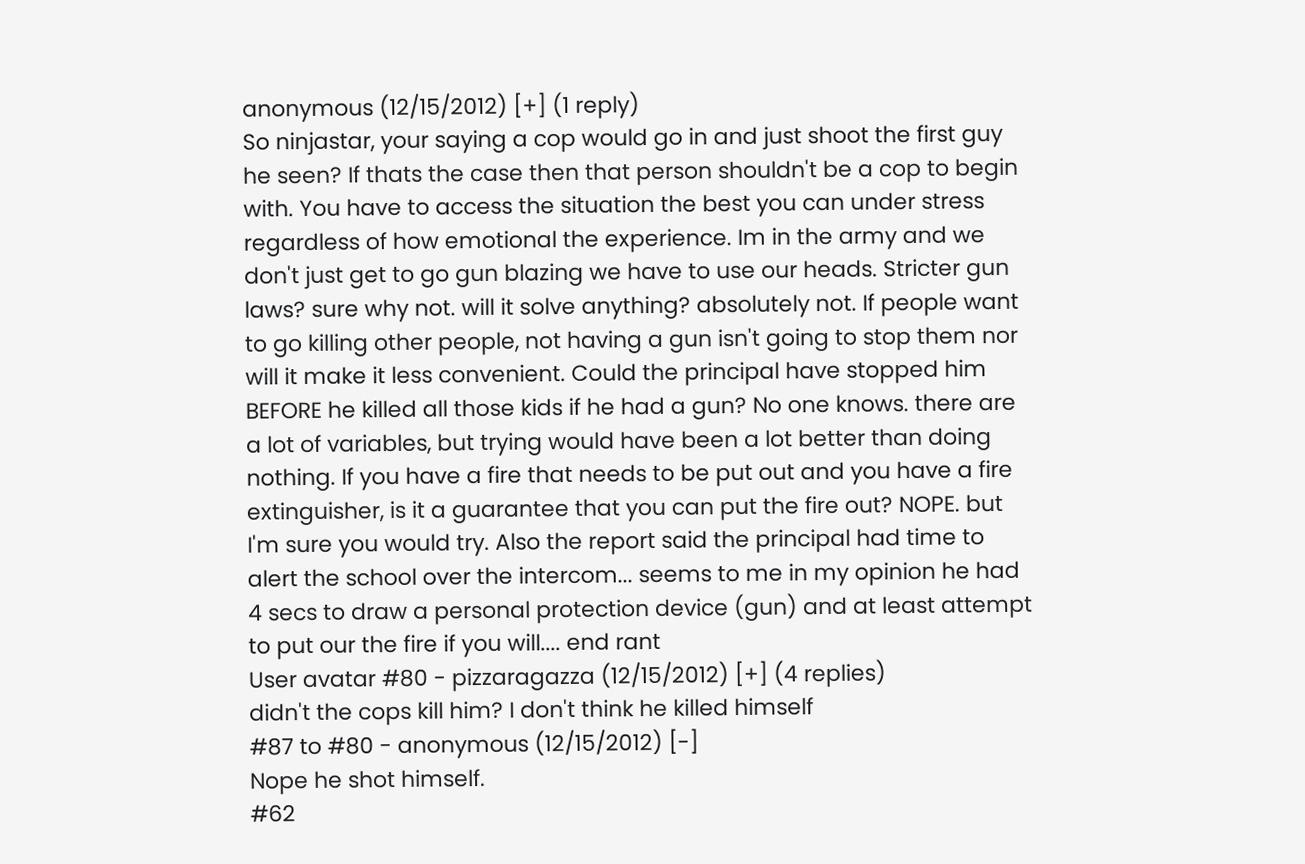anonymous (12/15/2012) [+] (1 reply)
So ninjastar, your saying a cop would go in and just shoot the first guy he seen? If thats the case then that person shouldn't be a cop to begin with. You have to access the situation the best you can under stress regardless of how emotional the experience. Im in the army and we don't just get to go gun blazing we have to use our heads. Stricter gun laws? sure why not. will it solve anything? absolutely not. If people want to go killing other people, not having a gun isn't going to stop them nor will it make it less convenient. Could the principal have stopped him BEFORE he killed all those kids if he had a gun? No one knows. there are a lot of variables, but trying would have been a lot better than doing nothing. If you have a fire that needs to be put out and you have a fire extinguisher, is it a guarantee that you can put the fire out? NOPE. but I'm sure you would try. Also the report said the principal had time to alert the school over the intercom... seems to me in my opinion he had 4 secs to draw a personal protection device (gun) and at least attempt to put our the fire if you will.... end rant
User avatar #80 - pizzaragazza (12/15/2012) [+] (4 replies)
didn't the cops kill him? I don't think he killed himself
#87 to #80 - anonymous (12/15/2012) [-]
Nope he shot himself.
#62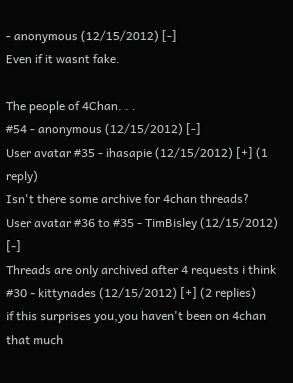- anonymous (12/15/2012) [-]
Even if it wasnt fake.

The people of 4Chan. . .
#54 - anonymous (12/15/2012) [-]
User avatar #35 - ihasapie (12/15/2012) [+] (1 reply)
Isn't there some archive for 4chan threads?
User avatar #36 to #35 - TimBisley (12/15/2012) [-]
Threads are only archived after 4 requests i think
#30 - kittynades (12/15/2012) [+] (2 replies)
if this surprises you,you haven't been on 4chan that much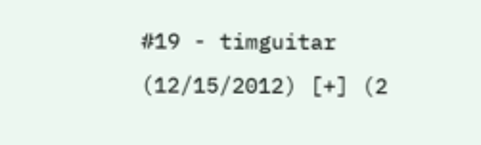#19 - timguitar (12/15/2012) [+] (2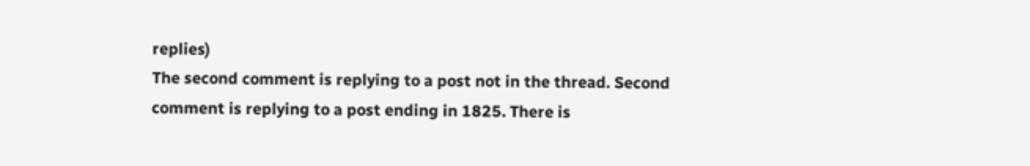replies)
The second comment is replying to a post not in the thread. Second comment is replying to a post ending in 1825. There is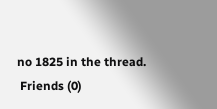no 1825 in the thread.
 Friends (0)